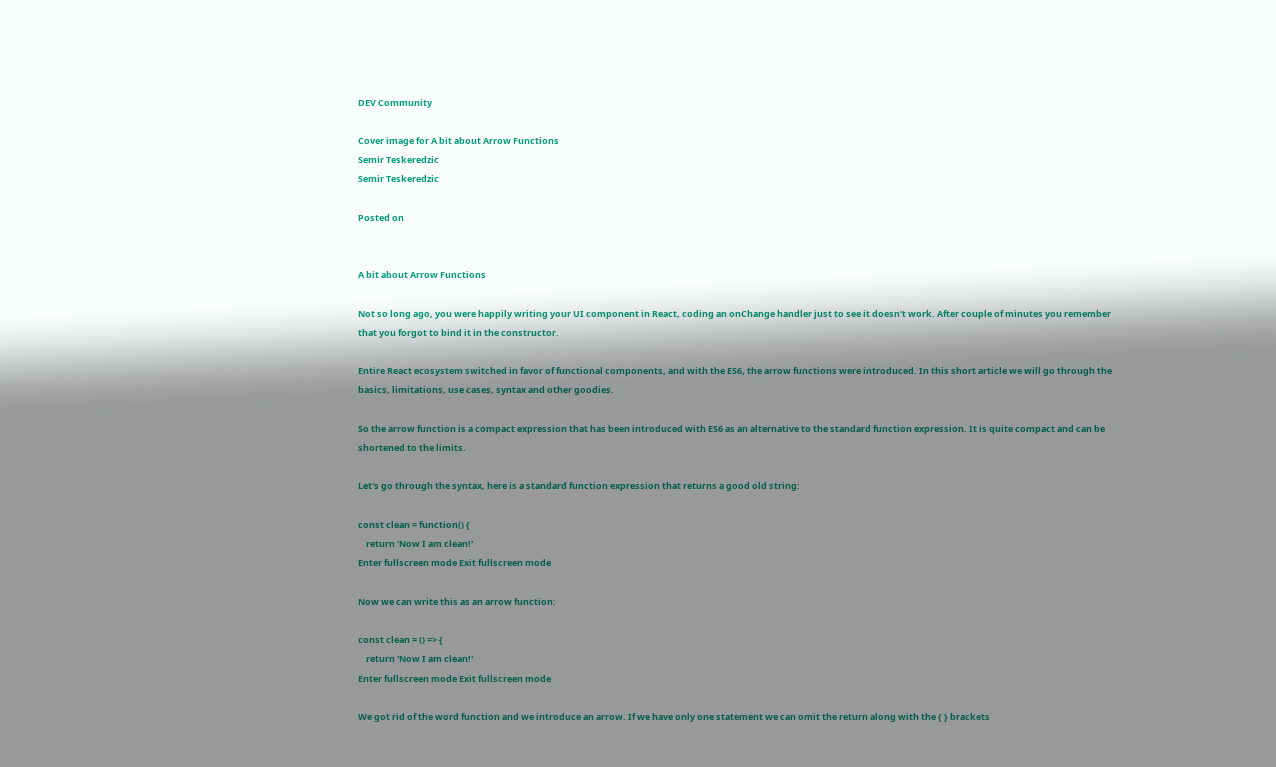DEV Community

Cover image for A bit about Arrow Functions
Semir Teskeredzic
Semir Teskeredzic

Posted on


A bit about Arrow Functions

Not so long ago, you were happily writing your UI component in React, coding an onChange handler just to see it doesn't work. After couple of minutes you remember that you forgot to bind it in the constructor.

Entire React ecosystem switched in favor of functional components, and with the ES6, the arrow functions were introduced. In this short article we will go through the basics, limitations, use cases, syntax and other goodies.

So the arrow function is a compact expression that has been introduced with ES6 as an alternative to the standard function expression. It is quite compact and can be shortened to the limits.

Let's go through the syntax, here is a standard function expression that returns a good old string:

const clean = function() {
    return 'Now I am clean!'
Enter fullscreen mode Exit fullscreen mode

Now we can write this as an arrow function:

const clean = () => {
    return 'Now I am clean!'
Enter fullscreen mode Exit fullscreen mode

We got rid of the word function and we introduce an arrow. If we have only one statement we can omit the return along with the { } brackets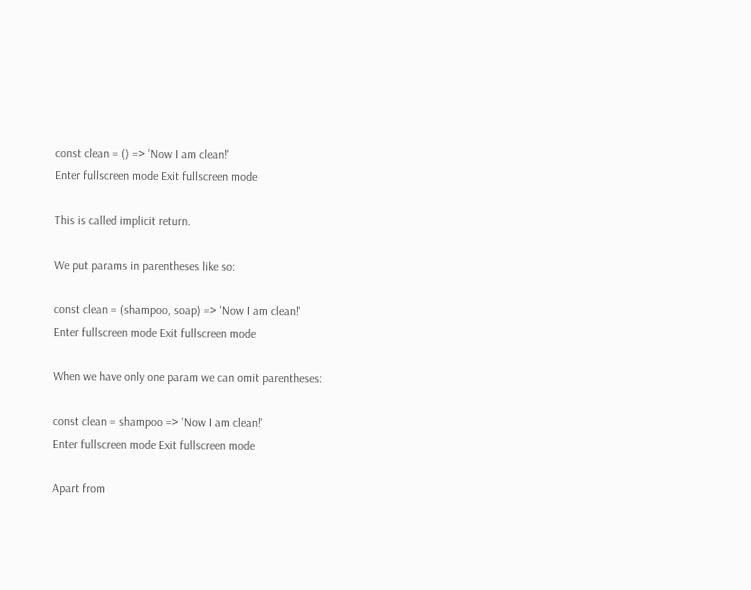const clean = () => 'Now I am clean!'
Enter fullscreen mode Exit fullscreen mode

This is called implicit return.

We put params in parentheses like so:

const clean = (shampoo, soap) => 'Now I am clean!'
Enter fullscreen mode Exit fullscreen mode

When we have only one param we can omit parentheses:

const clean = shampoo => 'Now I am clean!'
Enter fullscreen mode Exit fullscreen mode

Apart from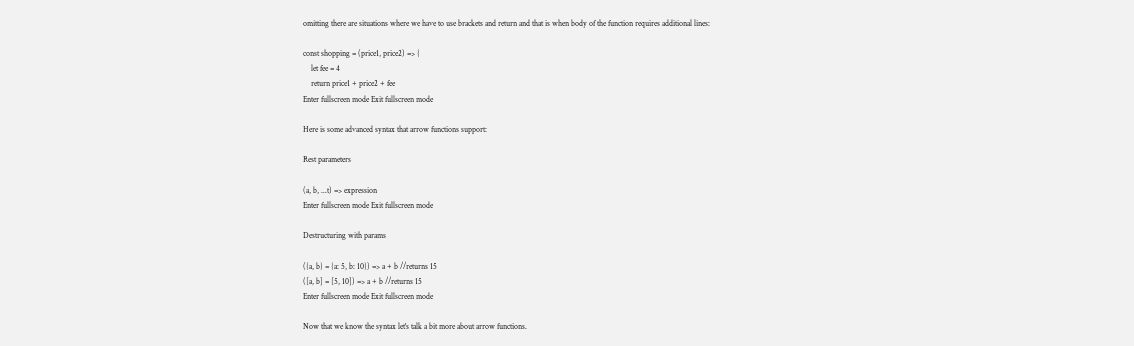omitting there are situations where we have to use brackets and return and that is when body of the function requires additional lines:

const shopping = (price1, price2) => {
    let fee = 4
    return price1 + price2 + fee
Enter fullscreen mode Exit fullscreen mode

Here is some advanced syntax that arrow functions support:

Rest parameters

(a, b, ...t) => expression
Enter fullscreen mode Exit fullscreen mode

Destructuring with params

({a, b} = {a: 5, b: 10}) => a + b //returns 15
([a, b] = [5, 10]) => a + b //returns 15
Enter fullscreen mode Exit fullscreen mode

Now that we know the syntax let's talk a bit more about arrow functions.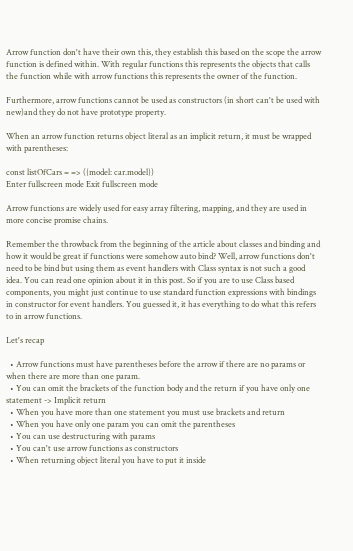Arrow function don't have their own this, they establish this based on the scope the arrow function is defined within. With regular functions this represents the objects that calls the function while with arrow functions this represents the owner of the function.

Furthermore, arrow functions cannot be used as constructors (in short can't be used with new)and they do not have prototype property.

When an arrow function returns object literal as an implicit return, it must be wrapped with parentheses:

const listOfCars = => ({model: car.model})
Enter fullscreen mode Exit fullscreen mode

Arrow functions are widely used for easy array filtering, mapping, and they are used in more concise promise chains.

Remember the throwback from the beginning of the article about classes and binding and how it would be great if functions were somehow auto bind? Well, arrow functions don't need to be bind but using them as event handlers with Class syntax is not such a good idea. You can read one opinion about it in this post. So if you are to use Class based components, you might just continue to use standard function expressions with bindings in constructor for event handlers. You guessed it, it has everything to do what this refers to in arrow functions.

Let's recap

  • Arrow functions must have parentheses before the arrow if there are no params or when there are more than one param.
  • You can omit the brackets of the function body and the return if you have only one statement -> Implicit return
  • When you have more than one statement you must use brackets and return
  • When you have only one param you can omit the parentheses
  • You can use destructuring with params
  • You can't use arrow functions as constructors
  • When returning object literal you have to put it inside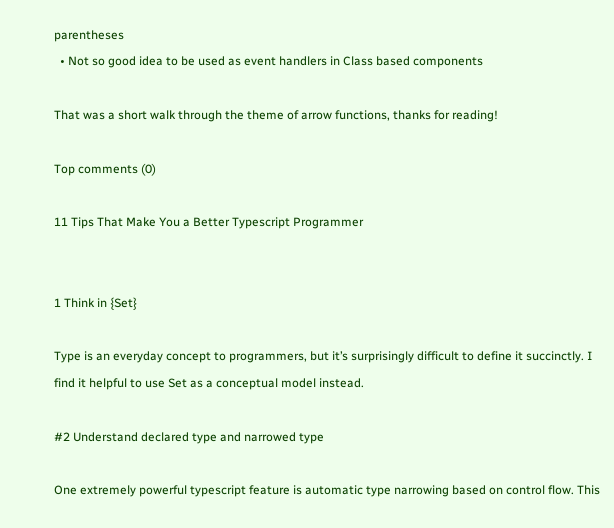parentheses
  • Not so good idea to be used as event handlers in Class based components

That was a short walk through the theme of arrow functions, thanks for reading!

Top comments (0)

11 Tips That Make You a Better Typescript Programmer


1 Think in {Set}

Type is an everyday concept to programmers, but it’s surprisingly difficult to define it succinctly. I find it helpful to use Set as a conceptual model instead.

#2 Understand declared type and narrowed type

One extremely powerful typescript feature is automatic type narrowing based on control flow. This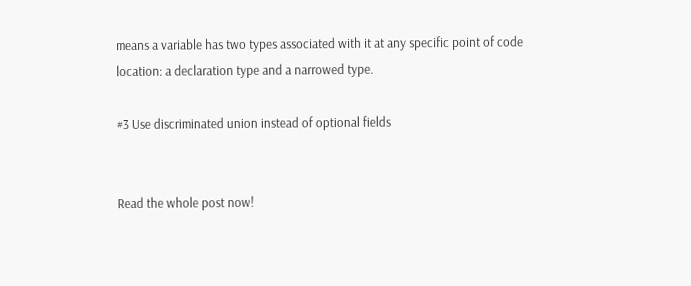means a variable has two types associated with it at any specific point of code location: a declaration type and a narrowed type.

#3 Use discriminated union instead of optional fields


Read the whole post now!